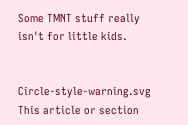Some TMNT stuff really isn't for little kids.


Circle-style-warning.svg This article or section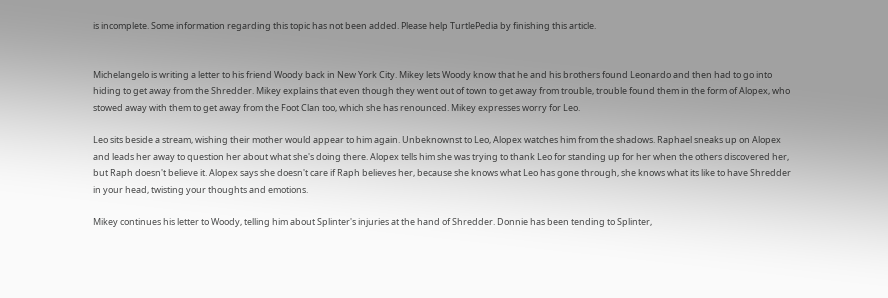is incomplete. Some information regarding this topic has not been added. Please help TurtlePedia by finishing this article.


Michelangelo is writing a letter to his friend Woody back in New York City. Mikey lets Woody know that he and his brothers found Leonardo and then had to go into hiding to get away from the Shredder. Mikey explains that even though they went out of town to get away from trouble, trouble found them in the form of Alopex, who stowed away with them to get away from the Foot Clan too, which she has renounced. Mikey expresses worry for Leo.

Leo sits beside a stream, wishing their mother would appear to him again. Unbeknownst to Leo, Alopex watches him from the shadows. Raphael sneaks up on Alopex and leads her away to question her about what she's doing there. Alopex tells him she was trying to thank Leo for standing up for her when the others discovered her, but Raph doesn't believe it. Alopex says she doesn't care if Raph believes her, because she knows what Leo has gone through, she knows what its like to have Shredder in your head, twisting your thoughts and emotions.

Mikey continues his letter to Woody, telling him about Splinter's injuries at the hand of Shredder. Donnie has been tending to Splinter,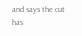and says the cut has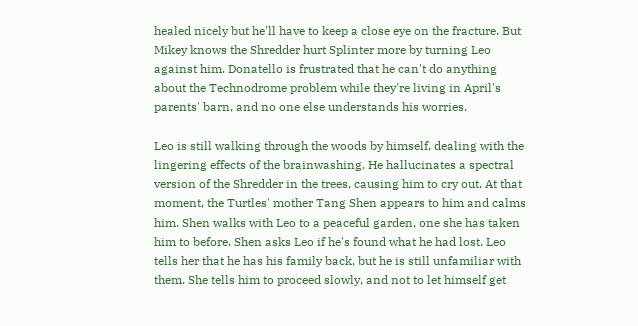healed nicely but he'll have to keep a close eye on the fracture. But Mikey knows the Shredder hurt Splinter more by turning Leo against him. Donatello is frustrated that he can't do anything about the Technodrome problem while they're living in April's parents' barn, and no one else understands his worries.

Leo is still walking through the woods by himself, dealing with the lingering effects of the brainwashing. He hallucinates a spectral version of the Shredder in the trees, causing him to cry out. At that moment, the Turtles' mother Tang Shen appears to him and calms him. Shen walks with Leo to a peaceful garden, one she has taken him to before. Shen asks Leo if he's found what he had lost. Leo tells her that he has his family back, but he is still unfamiliar with them. She tells him to proceed slowly, and not to let himself get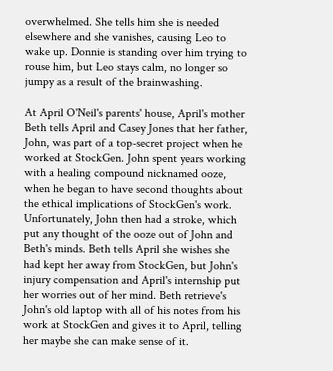overwhelmed. She tells him she is needed elsewhere and she vanishes, causing Leo to wake up. Donnie is standing over him trying to rouse him, but Leo stays calm, no longer so jumpy as a result of the brainwashing.

At April O'Neil's parents' house, April's mother Beth tells April and Casey Jones that her father, John, was part of a top-secret project when he worked at StockGen. John spent years working with a healing compound nicknamed ooze, when he began to have second thoughts about the ethical implications of StockGen's work. Unfortunately, John then had a stroke, which put any thought of the ooze out of John and Beth's minds. Beth tells April she wishes she had kept her away from StockGen, but John's injury compensation and April's internship put her worries out of her mind. Beth retrieve's John's old laptop with all of his notes from his work at StockGen and gives it to April, telling her maybe she can make sense of it.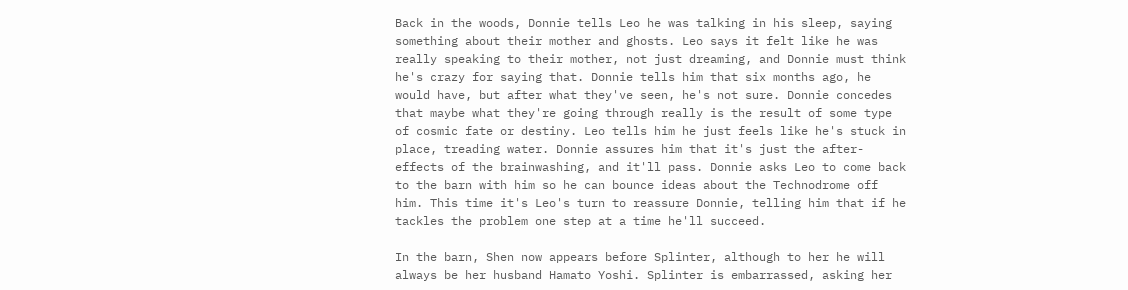Back in the woods, Donnie tells Leo he was talking in his sleep, saying something about their mother and ghosts. Leo says it felt like he was really speaking to their mother, not just dreaming, and Donnie must think he's crazy for saying that. Donnie tells him that six months ago, he would have, but after what they've seen, he's not sure. Donnie concedes that maybe what they're going through really is the result of some type of cosmic fate or destiny. Leo tells him he just feels like he's stuck in place, treading water. Donnie assures him that it's just the after-effects of the brainwashing, and it'll pass. Donnie asks Leo to come back to the barn with him so he can bounce ideas about the Technodrome off him. This time it's Leo's turn to reassure Donnie, telling him that if he tackles the problem one step at a time he'll succeed.

In the barn, Shen now appears before Splinter, although to her he will always be her husband Hamato Yoshi. Splinter is embarrassed, asking her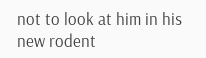not to look at him in his new rodent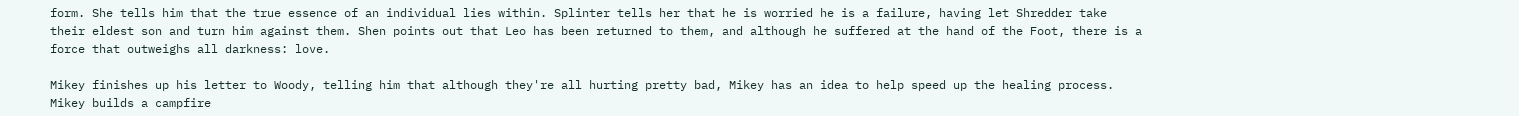form. She tells him that the true essence of an individual lies within. Splinter tells her that he is worried he is a failure, having let Shredder take their eldest son and turn him against them. Shen points out that Leo has been returned to them, and although he suffered at the hand of the Foot, there is a force that outweighs all darkness: love.

Mikey finishes up his letter to Woody, telling him that although they're all hurting pretty bad, Mikey has an idea to help speed up the healing process. Mikey builds a campfire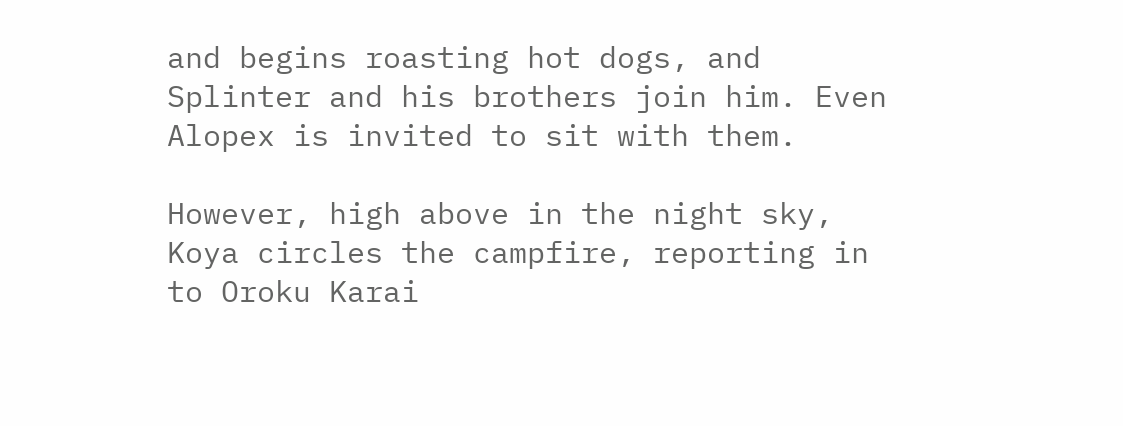and begins roasting hot dogs, and Splinter and his brothers join him. Even Alopex is invited to sit with them.

However, high above in the night sky, Koya circles the campfire, reporting in to Oroku Karai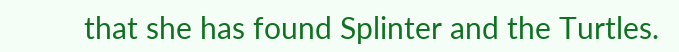that she has found Splinter and the Turtles.